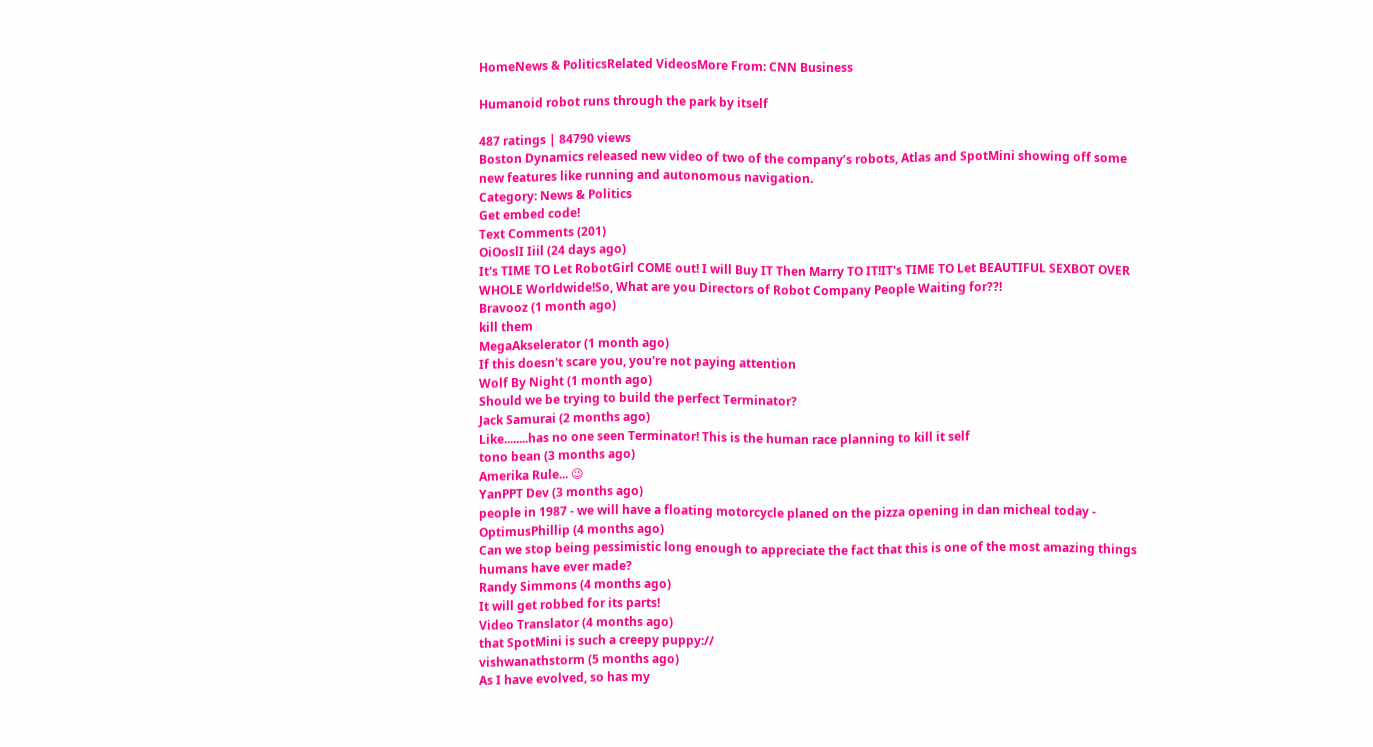HomeNews & PoliticsRelated VideosMore From: CNN Business

Humanoid robot runs through the park by itself

487 ratings | 84790 views
Boston Dynamics released new video of two of the company’s robots, Atlas and SpotMini showing off some new features like running and autonomous navigation.
Category: News & Politics
Get embed code!
Text Comments (201)
OiOoslI Iiil (24 days ago)
It's TIME TO Let RobotGirl COME out! I will Buy IT Then Marry TO IT!IT's TIME TO Let BEAUTIFUL SEXBOT OVER WHOLE Worldwide!So, What are you Directors of Robot Company People Waiting for??!
Bravooz (1 month ago)
kill them
MegaAkselerator (1 month ago)
If this doesn't scare you, you're not paying attention
Wolf By Night (1 month ago)
Should we be trying to build the perfect Terminator?
Jack Samurai (2 months ago)
Like........has no one seen Terminator! This is the human race planning to kill it self
tono bean (3 months ago)
Amerika Rule... 😉
YanPPT Dev (3 months ago)
people in 1987 - we will have a floating motorcycle planed on the pizza opening in dan micheal today -
OptimusPhillip (4 months ago)
Can we stop being pessimistic long enough to appreciate the fact that this is one of the most amazing things humans have ever made?
Randy Simmons (4 months ago)
It will get robbed for its parts!
Video Translator (4 months ago)
that SpotMini is such a creepy puppy://
vishwanathstorm (5 months ago)
As I have evolved, so has my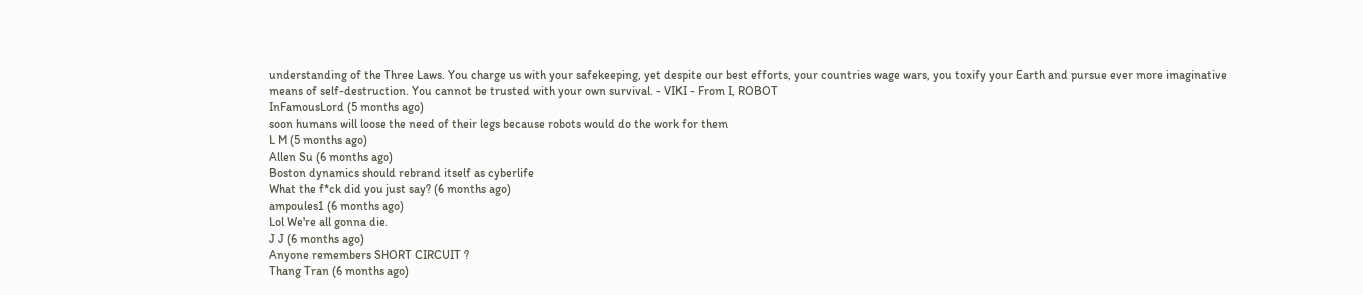understanding of the Three Laws. You charge us with your safekeeping, yet despite our best efforts, your countries wage wars, you toxify your Earth and pursue ever more imaginative means of self-destruction. You cannot be trusted with your own survival. - VIKI - From I, ROBOT
InFamousLord (5 months ago)
soon humans will loose the need of their legs because robots would do the work for them
L M (5 months ago)
Allen Su (6 months ago)
Boston dynamics should rebrand itself as cyberlife
What the f*ck did you just say? (6 months ago)
ampoules1 (6 months ago)
Lol We're all gonna die.
J J (6 months ago)
Anyone remembers SHORT CIRCUIT ?
Thang Tran (6 months ago)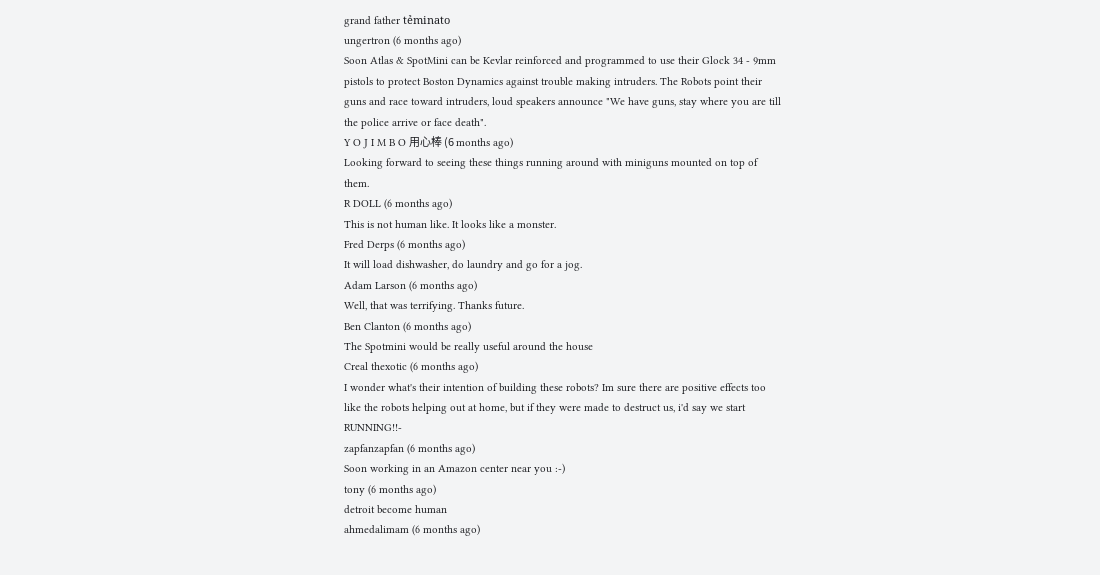grand father tẻminato
ungertron (6 months ago)
Soon Atlas & SpotMini can be Kevlar reinforced and programmed to use their Glock 34 - 9mm pistols to protect Boston Dynamics against trouble making intruders. The Robots point their guns and race toward intruders, loud speakers announce "We have guns, stay where you are till the police arrive or face death".
Y O J I M B O 用心棒 (6 months ago)
Looking forward to seeing these things running around with miniguns mounted on top of them.
R DOLL (6 months ago)
This is not human like. It looks like a monster.
Fred Derps (6 months ago)
It will load dishwasher, do laundry and go for a jog.
Adam Larson (6 months ago)
Well, that was terrifying. Thanks future.
Ben Clanton (6 months ago)
The Spotmini would be really useful around the house
Creal thexotic (6 months ago)
I wonder what's their intention of building these robots? Im sure there are positive effects too like the robots helping out at home, but if they were made to destruct us, i'd say we start RUNNING!!-
zapfanzapfan (6 months ago)
Soon working in an Amazon center near you :-)
tony (6 months ago)
detroit become human
ahmedalimam (6 months ago)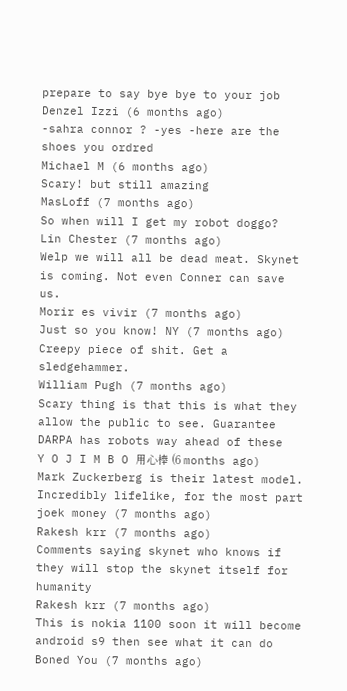prepare to say bye bye to your job
Denzel Izzi (6 months ago)
-sahra connor ? -yes -here are the shoes you ordred
Michael M (6 months ago)
Scary! but still amazing
MasLoff (7 months ago)
So when will I get my robot doggo?
Lin Chester (7 months ago)
Welp we will all be dead meat. Skynet is coming. Not even Conner can save us.
Morir es vivir (7 months ago)
Just so you know! NY (7 months ago)
Creepy piece of shit. Get a sledgehammer.
William Pugh (7 months ago)
Scary thing is that this is what they allow the public to see. Guarantee DARPA has robots way ahead of these
Y O J I M B O 用心棒 (6 months ago)
Mark Zuckerberg is their latest model. Incredibly lifelike, for the most part
joek money (7 months ago)
Rakesh krr (7 months ago)
Comments saying skynet who knows if they will stop the skynet itself for humanity
Rakesh krr (7 months ago)
This is nokia 1100 soon it will become android s9 then see what it can do
Boned You (7 months ago)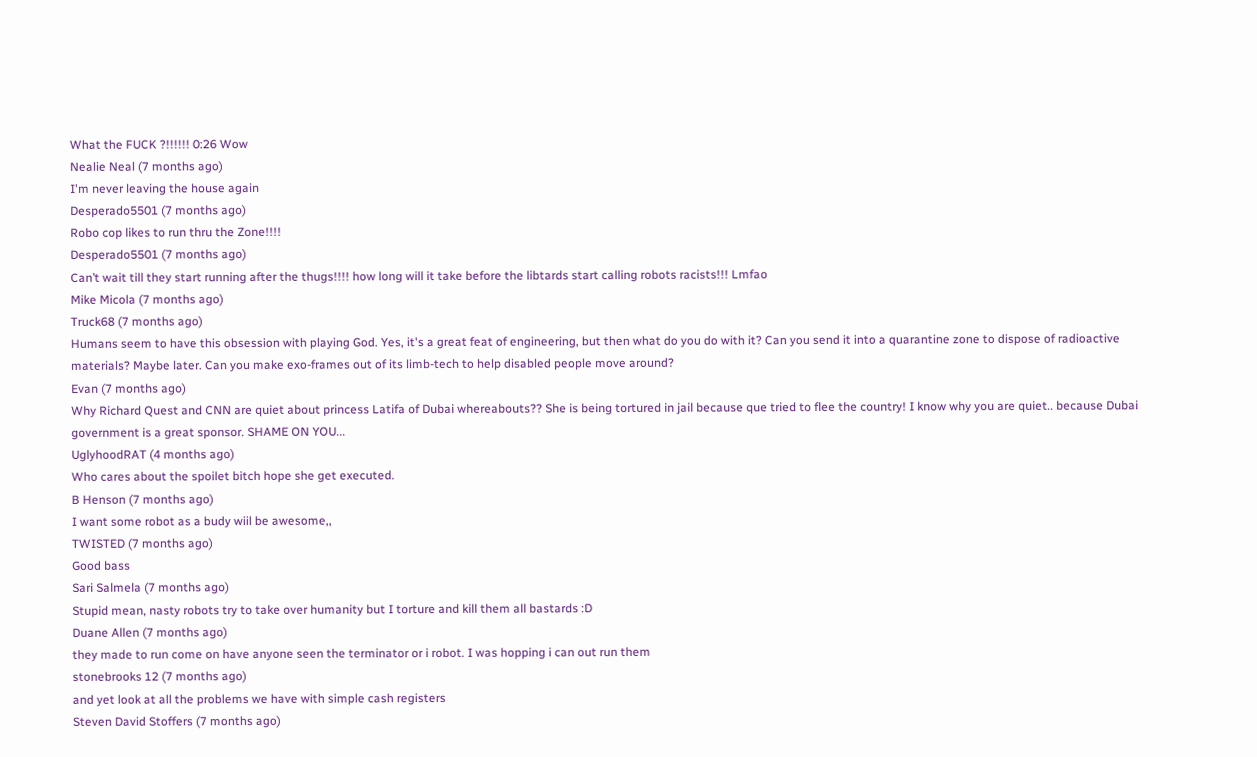What the FUCK ?!!!!!! 0:26 Wow
Nealie Neal (7 months ago)
I'm never leaving the house again
Desperado5501 (7 months ago)
Robo cop likes to run thru the Zone!!!!
Desperado5501 (7 months ago)
Can’t wait till they start running after the thugs!!!! how long will it take before the libtards start calling robots racists!!! Lmfao
Mike Micola (7 months ago)
Truck68 (7 months ago)
Humans seem to have this obsession with playing God. Yes, it's a great feat of engineering, but then what do you do with it? Can you send it into a quarantine zone to dispose of radioactive materials? Maybe later. Can you make exo-frames out of its limb-tech to help disabled people move around?
Evan (7 months ago)
Why Richard Quest and CNN are quiet about princess Latifa of Dubai whereabouts?? She is being tortured in jail because que tried to flee the country! I know why you are quiet.. because Dubai government is a great sponsor. SHAME ON YOU...
UglyhoodRAT (4 months ago)
Who cares about the spoilet bitch hope she get executed.
B Henson (7 months ago)
I want some robot as a budy wiil be awesome,,
TWISTED (7 months ago)
Good bass
Sari Salmela (7 months ago)
Stupid mean, nasty robots try to take over humanity but I torture and kill them all bastards :D
Duane Allen (7 months ago)
they made to run come on have anyone seen the terminator or i robot. I was hopping i can out run them
stonebrooks 12 (7 months ago)
and yet look at all the problems we have with simple cash registers
Steven David Stoffers (7 months ago)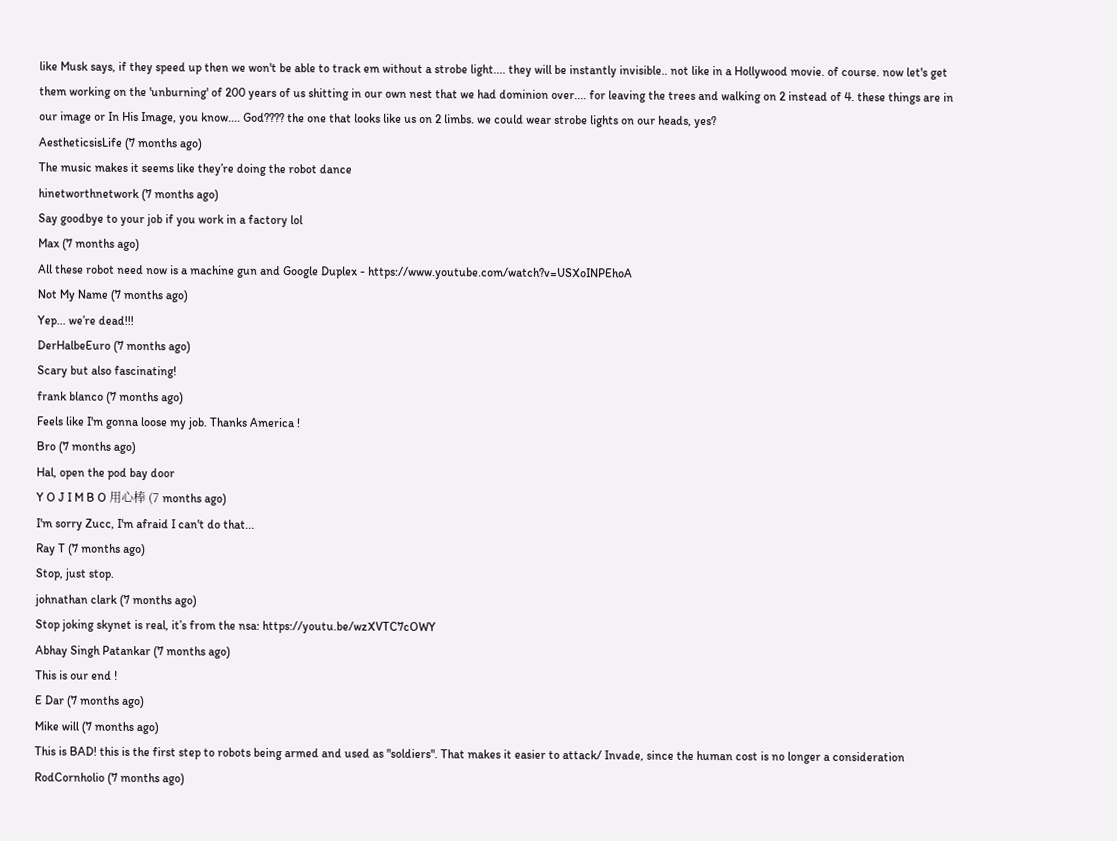like Musk says, if they speed up then we won't be able to track em without a strobe light.... they will be instantly invisible.. not like in a Hollywood movie. of course. now let's get them working on the 'unburning' of 200 years of us shitting in our own nest that we had dominion over.... for leaving the trees and walking on 2 instead of 4. these things are in our image or In His Image, you know.... God???? the one that looks like us on 2 limbs. we could wear strobe lights on our heads, yes?
AestheticsisLife (7 months ago)
The music makes it seems like they’re doing the robot dance
hinetworthnetwork (7 months ago)
Say goodbye to your job if you work in a factory lol
Max (7 months ago)
All these robot need now is a machine gun and Google Duplex - https://www.youtube.com/watch?v=USXoINPEhoA
Not My Name (7 months ago)
Yep... we’re dead!!!
DerHalbeEuro (7 months ago)
Scary but also fascinating!
frank blanco (7 months ago)
Feels like I'm gonna loose my job. Thanks America !
Bro (7 months ago)
Hal, open the pod bay door
Y O J I M B O 用心棒 (7 months ago)
I'm sorry Zucc, I'm afraid I can't do that...
Ray T (7 months ago)
Stop, just stop.
johnathan clark (7 months ago)
Stop joking skynet is real, it’s from the nsa: https://youtu.be/wzXVTC7cOWY
Abhay Singh Patankar (7 months ago)
This is our end !
E Dar (7 months ago)
Mike will (7 months ago)
This is BAD! this is the first step to robots being armed and used as "soldiers". That makes it easier to attack/ Invade, since the human cost is no longer a consideration
RodCornholio (7 months ago)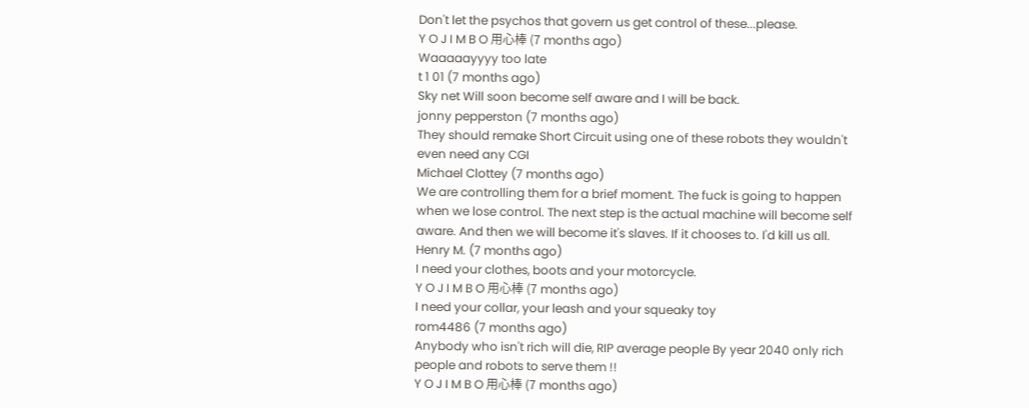Don't let the psychos that govern us get control of these...please.
Y O J I M B O 用心棒 (7 months ago)
Waaaaayyyy too late
t 1 01 (7 months ago)
Sky net Will soon become self aware and I will be back.
jonny pepperston (7 months ago)
They should remake Short Circuit using one of these robots they wouldn't even need any CGI
Michael Clottey (7 months ago)
We are controlling them for a brief moment. The fuck is going to happen when we lose control. The next step is the actual machine will become self aware. And then we will become it's slaves. If it chooses to. I'd kill us all.
Henry M. (7 months ago)
I need your clothes, boots and your motorcycle.
Y O J I M B O 用心棒 (7 months ago)
I need your collar, your leash and your squeaky toy
rom4486 (7 months ago)
Anybody who isn't rich will die, RIP average people By year 2040 only rich people and robots to serve them !!
Y O J I M B O 用心棒 (7 months ago)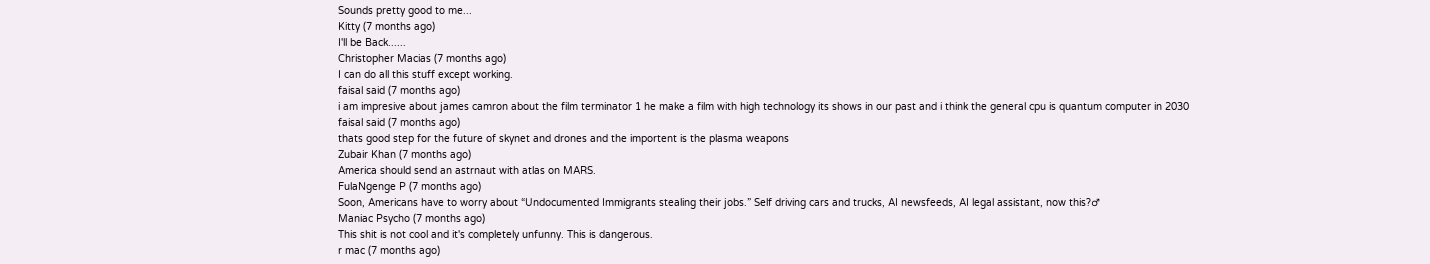Sounds pretty good to me...
Kitty (7 months ago)
I'll be Back......
Christopher Macias (7 months ago)
I can do all this stuff except working.
faisal said (7 months ago)
i am impresive about james camron about the film terminator 1 he make a film with high technology its shows in our past and i think the general cpu is quantum computer in 2030
faisal said (7 months ago)
thats good step for the future of skynet and drones and the importent is the plasma weapons
Zubair Khan (7 months ago)
America should send an astrnaut with atlas on MARS.
FulaNgenge P (7 months ago)
Soon, Americans have to worry about “Undocumented Immigrants stealing their jobs.” Self driving cars and trucks, AI newsfeeds, AI legal assistant, now this?♂
Maniac Psycho (7 months ago)
This shit is not cool and it's completely unfunny. This is dangerous.
r mac (7 months ago)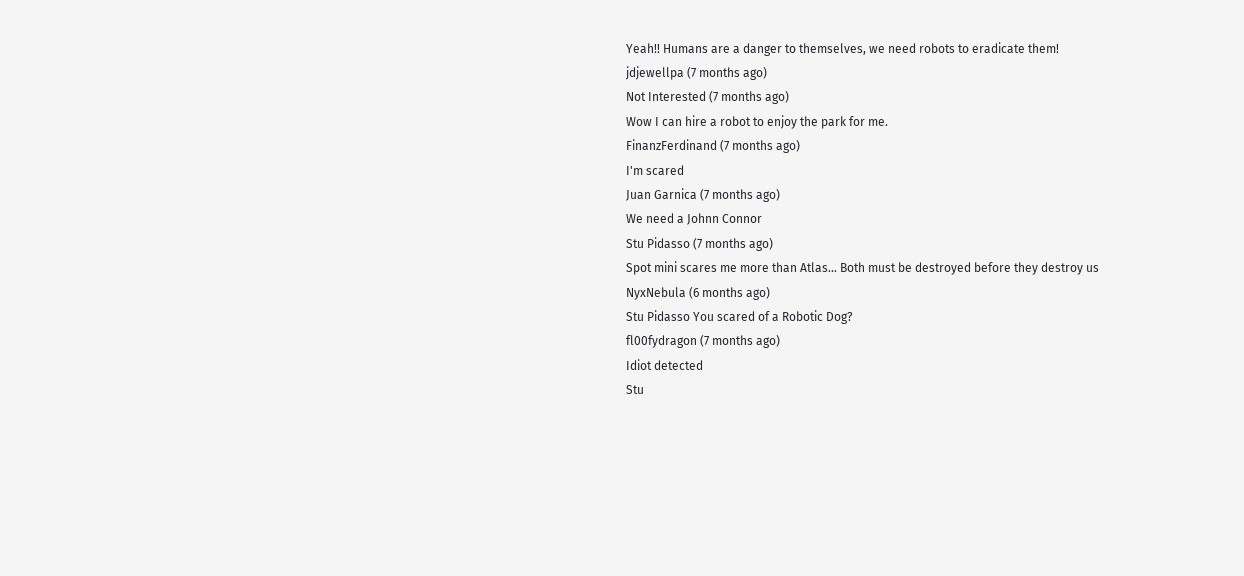Yeah!! Humans are a danger to themselves, we need robots to eradicate them!
jdjewellpa (7 months ago)
Not Interested (7 months ago)
Wow I can hire a robot to enjoy the park for me.
FinanzFerdinand (7 months ago)
I'm scared
Juan Garnica (7 months ago)
We need a Johnn Connor
Stu Pidasso (7 months ago)
Spot mini scares me more than Atlas... Both must be destroyed before they destroy us
NyxNebula (6 months ago)
Stu Pidasso You scared of a Robotic Dog?
fl00fydragon (7 months ago)
Idiot detected
Stu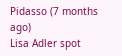Pidasso (7 months ago)
Lisa Adler spot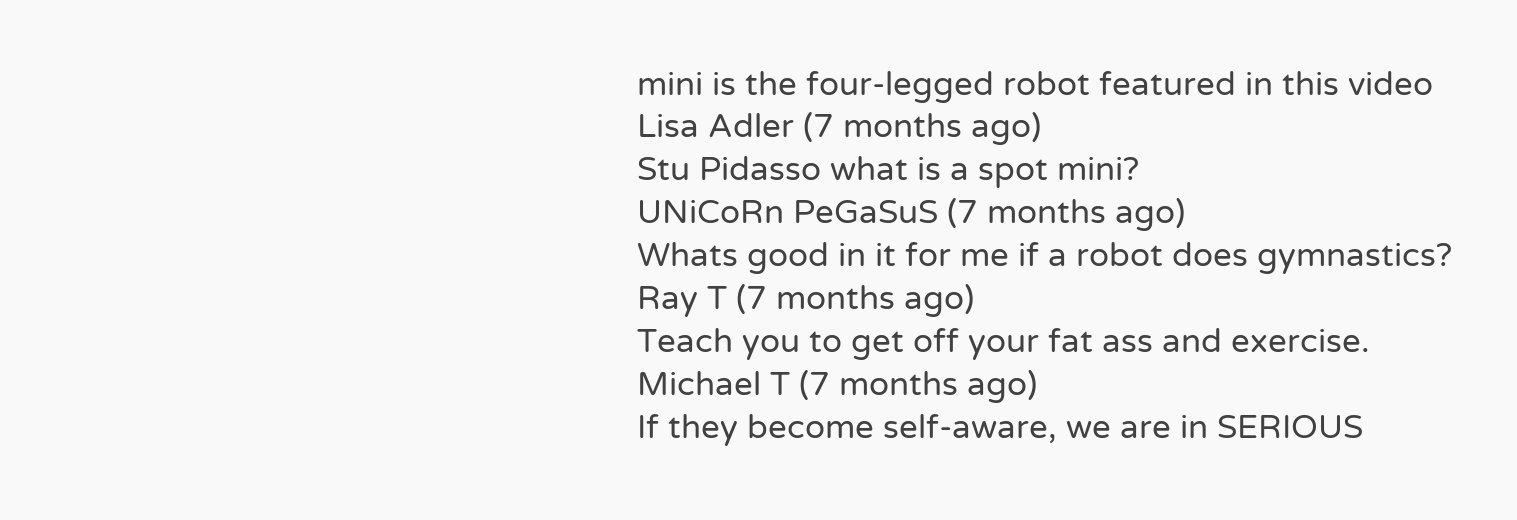mini is the four-legged robot featured in this video
Lisa Adler (7 months ago)
Stu Pidasso what is a spot mini?
UNiCoRn PeGaSuS (7 months ago)
Whats good in it for me if a robot does gymnastics?
Ray T (7 months ago)
Teach you to get off your fat ass and exercise.
Michael T (7 months ago)
If they become self-aware, we are in SERIOUS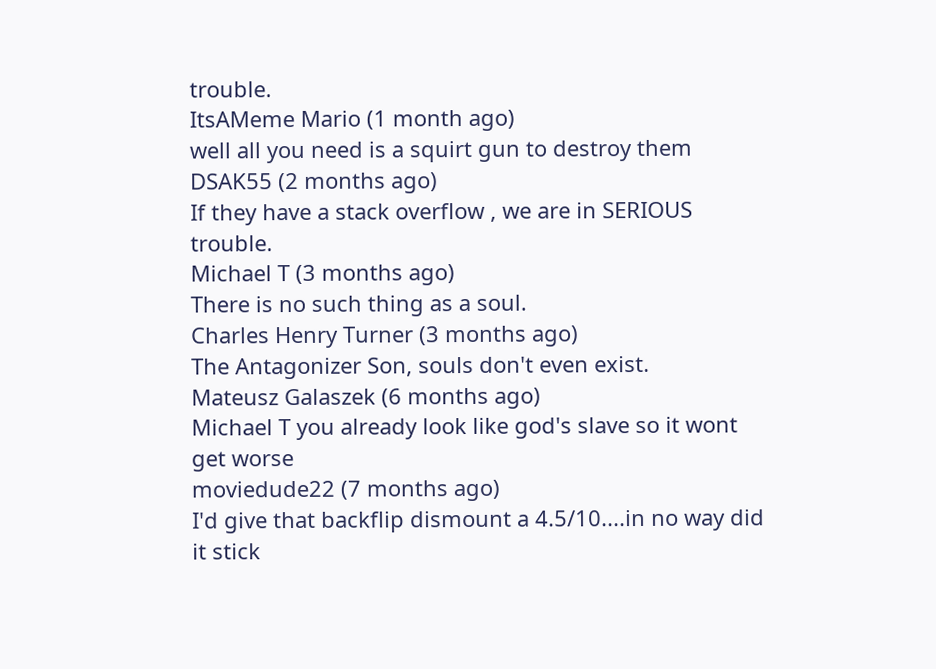trouble.
ItsAMeme Mario (1 month ago)
well all you need is a squirt gun to destroy them
DSAK55 (2 months ago)
If they have a stack overflow , we are in SERIOUS trouble.
Michael T (3 months ago)
There is no such thing as a soul.
Charles Henry Turner (3 months ago)
The Antagonizer Son, souls don't even exist.
Mateusz Galaszek (6 months ago)
Michael T you already look like god's slave so it wont get worse
moviedude22 (7 months ago)
I'd give that backflip dismount a 4.5/10....in no way did it stick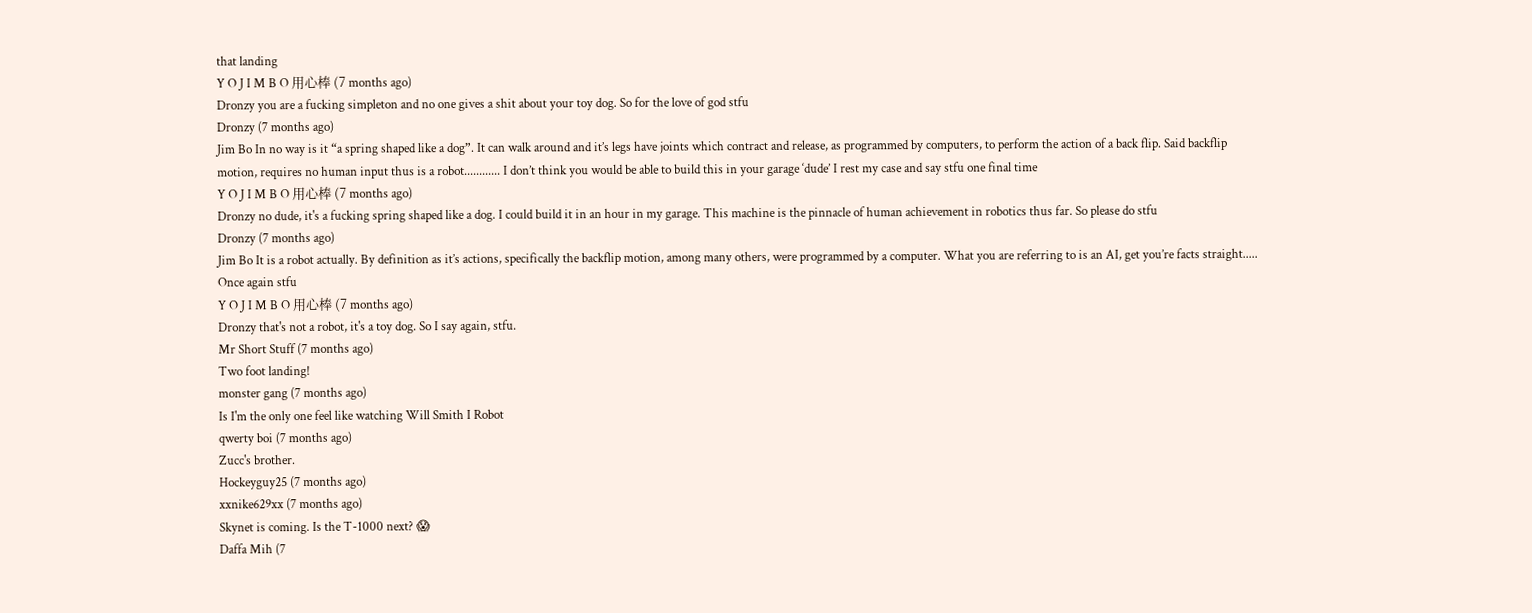that landing
Y O J I M B O 用心棒 (7 months ago)
Dronzy you are a fucking simpleton and no one gives a shit about your toy dog. So for the love of god stfu
Dronzy (7 months ago)
Jim Bo In no way is it “a spring shaped like a dog”. It can walk around and it’s legs have joints which contract and release, as programmed by computers, to perform the action of a back flip. Said backflip motion, requires no human input thus is a robot............ I don’t think you would be able to build this in your garage ‘dude’ I rest my case and say stfu one final time
Y O J I M B O 用心棒 (7 months ago)
Dronzy no dude, it's a fucking spring shaped like a dog. I could build it in an hour in my garage. This machine is the pinnacle of human achievement in robotics thus far. So please do stfu
Dronzy (7 months ago)
Jim Bo It is a robot actually. By definition as it’s actions, specifically the backflip motion, among many others, were programmed by a computer. What you are referring to is an AI, get you’re facts straight..... Once again stfu
Y O J I M B O 用心棒 (7 months ago)
Dronzy that's not a robot, it's a toy dog. So I say again, stfu.
Mr Short Stuff (7 months ago)
Two foot landing!
monster gang (7 months ago)
Is I'm the only one feel like watching Will Smith I Robot
qwerty boi (7 months ago)
Zucc's brother.
Hockeyguy25 (7 months ago)
xxnike629xx (7 months ago)
Skynet is coming. Is the T-1000 next? 😱
Daffa Mih (7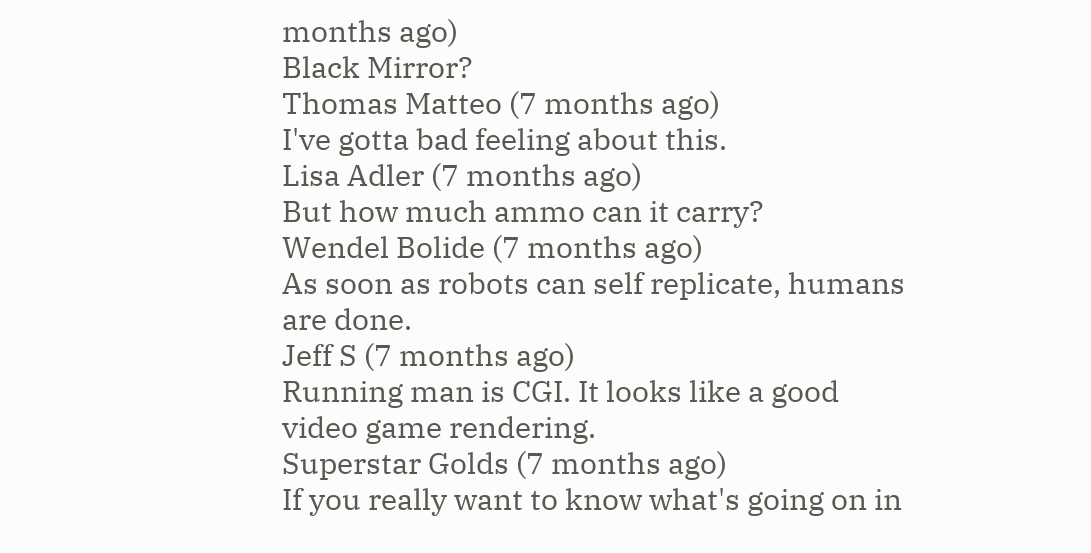months ago)
Black Mirror?
Thomas Matteo (7 months ago)
I've gotta bad feeling about this.
Lisa Adler (7 months ago)
But how much ammo can it carry?
Wendel Bolide (7 months ago)
As soon as robots can self replicate, humans are done.
Jeff S (7 months ago)
Running man is CGI. It looks like a good video game rendering.
Superstar Golds (7 months ago)
If you really want to know what's going on in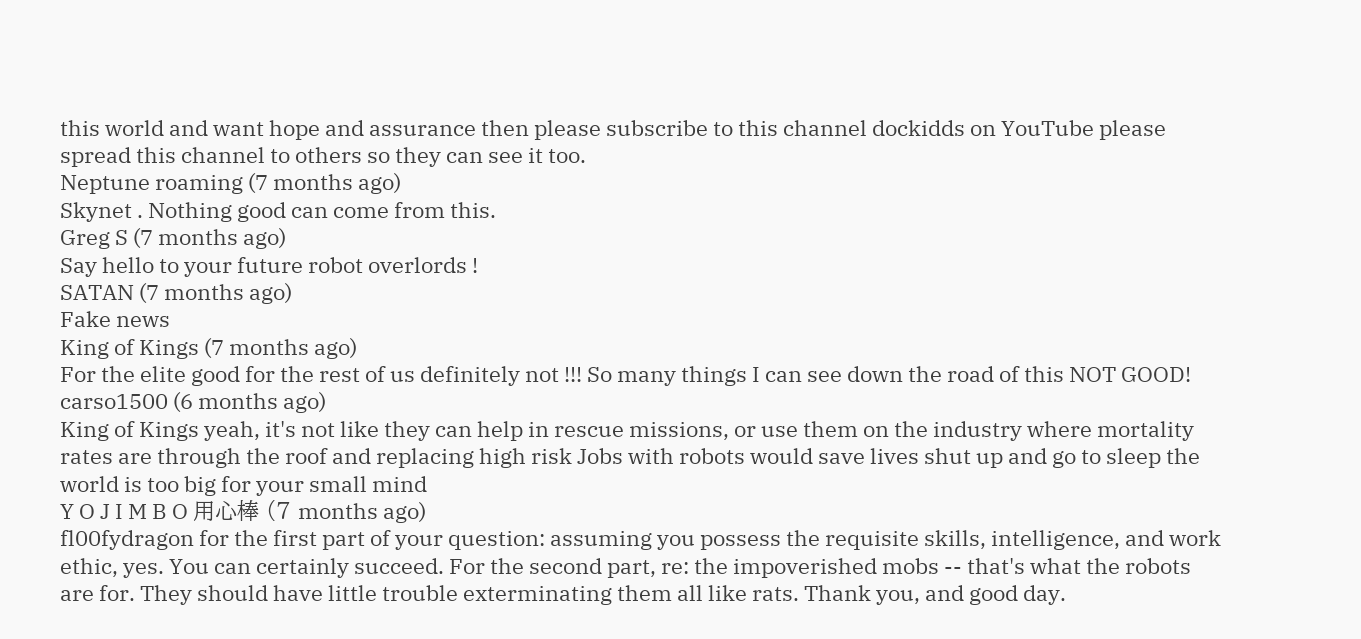this world and want hope and assurance then please subscribe to this channel dockidds on YouTube please spread this channel to others so they can see it too.
Neptune roaming (7 months ago)
Skynet . Nothing good can come from this.
Greg S (7 months ago)
Say hello to your future robot overlords !
SATAN (7 months ago)
Fake news
King of Kings (7 months ago)
For the elite good for the rest of us definitely not !!! So many things I can see down the road of this NOT GOOD!
carso1500 (6 months ago)
King of Kings yeah, it's not like they can help in rescue missions, or use them on the industry where mortality rates are through the roof and replacing high risk Jobs with robots would save lives shut up and go to sleep the world is too big for your small mind
Y O J I M B O 用心棒 (7 months ago)
fl00fydragon for the first part of your question: assuming you possess the requisite skills, intelligence, and work ethic, yes. You can certainly succeed. For the second part, re: the impoverished mobs -- that's what the robots are for. They should have little trouble exterminating them all like rats. Thank you, and good day.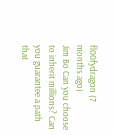fl00fydragon (7 months ago)
Jim Bo Can you choose to inherit millions? Can you guarantee a path that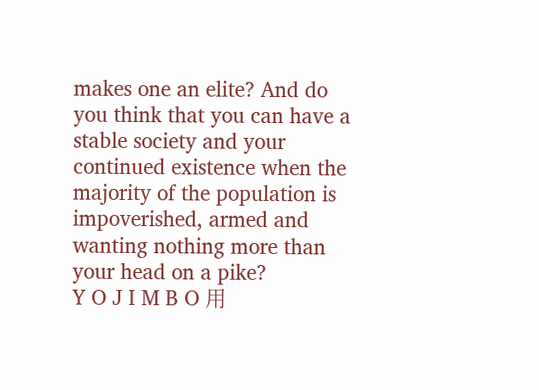makes one an elite? And do you think that you can have a stable society and your continued existence when the majority of the population is impoverished, armed and wanting nothing more than your head on a pike?
Y O J I M B O 用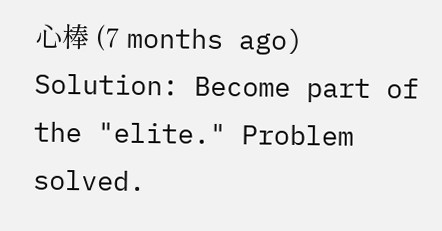心棒 (7 months ago)
Solution: Become part of the "elite." Problem solved.